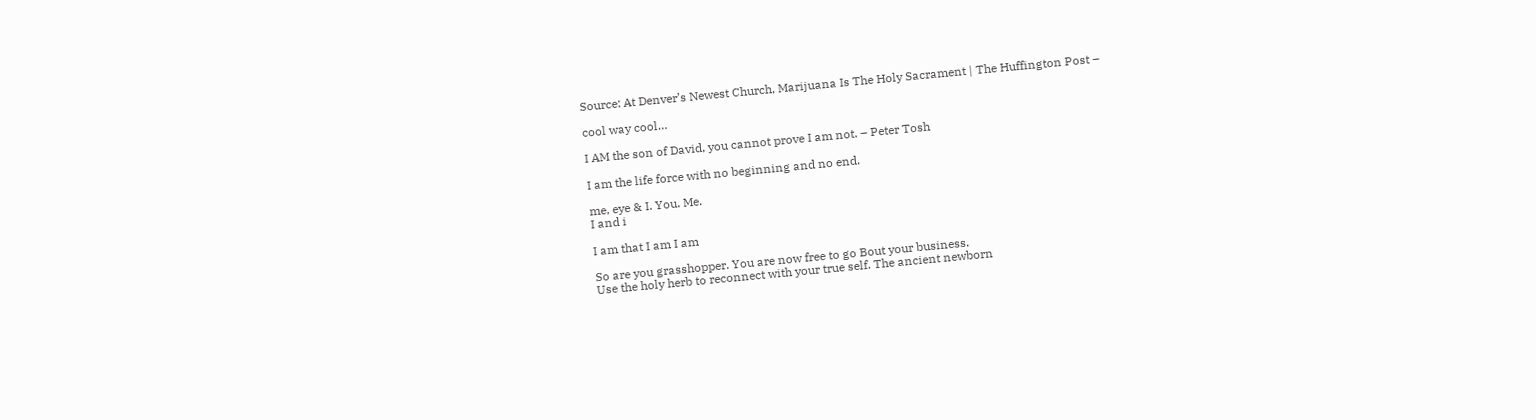Source: At Denver’s Newest Church, Marijuana Is The Holy Sacrament | The Huffington Post –

cool way cool…

I AM the son of David, you cannot prove I am not. – Peter Tosh

I am the life force with no beginning and no end.

me, eye & I. You. Me.
I and i

I am that I am I am

So are you grasshopper. You are now free to go Bout your business.
Use the holy herb to reconnect with your true self. The ancient newborn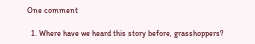One comment

  1. Where have we heard this story before, grasshoppers?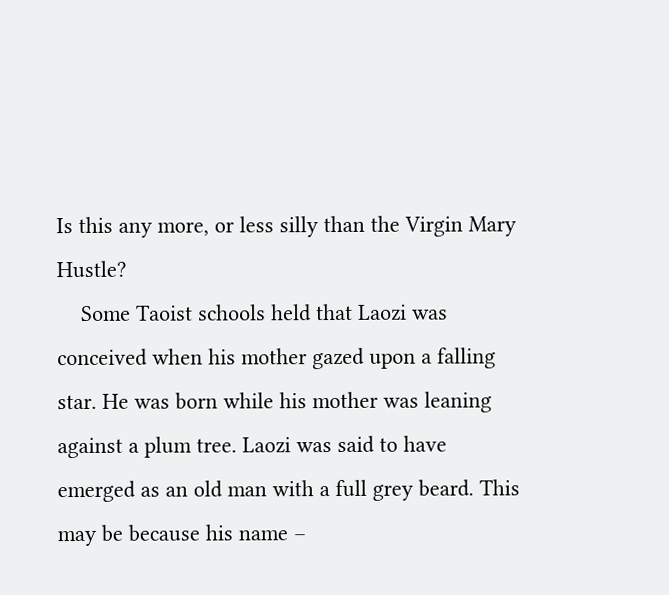Is this any more, or less silly than the Virgin Mary Hustle?
    Some Taoist schools held that Laozi was conceived when his mother gazed upon a falling star. He was born while his mother was leaning against a plum tree. Laozi was said to have emerged as an old man with a full grey beard. This may be because his name –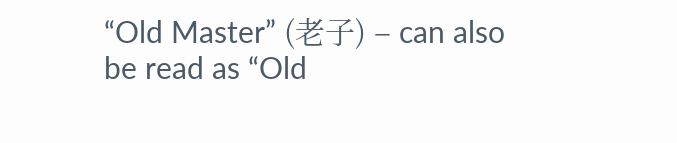“Old Master” (老子) – can also be read as “Old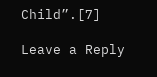Child”.[7]

Leave a Reply